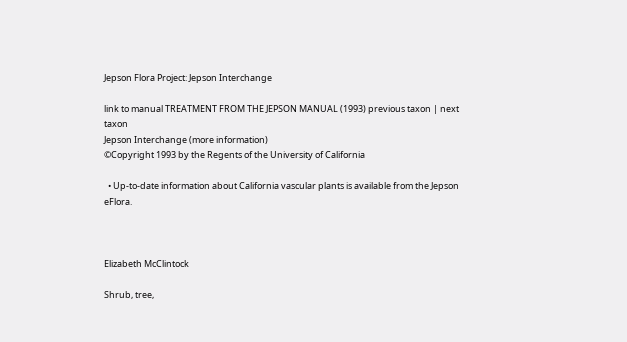Jepson Flora Project: Jepson Interchange

link to manual TREATMENT FROM THE JEPSON MANUAL (1993) previous taxon | next taxon
Jepson Interchange (more information)
©Copyright 1993 by the Regents of the University of California

  • Up-to-date information about California vascular plants is available from the Jepson eFlora.



Elizabeth McClintock

Shrub, tree,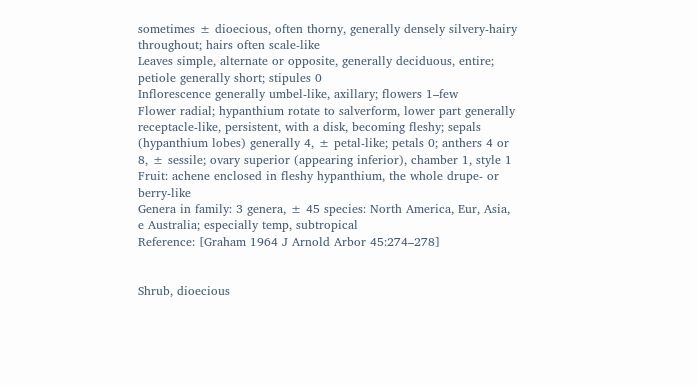sometimes ± dioecious, often thorny, generally densely silvery-hairy throughout; hairs often scale-like
Leaves simple, alternate or opposite, generally deciduous, entire; petiole generally short; stipules 0
Inflorescence generally umbel-like, axillary; flowers 1–few
Flower radial; hypanthium rotate to salverform, lower part generally receptacle-like, persistent, with a disk, becoming fleshy; sepals (hypanthium lobes) generally 4, ± petal-like; petals 0; anthers 4 or 8, ± sessile; ovary superior (appearing inferior), chamber 1, style 1
Fruit: achene enclosed in fleshy hypanthium, the whole drupe- or berry-like
Genera in family: 3 genera, ± 45 species: North America, Eur, Asia, e Australia; especially temp, subtropical
Reference: [Graham 1964 J Arnold Arbor 45:274–278]


Shrub, dioecious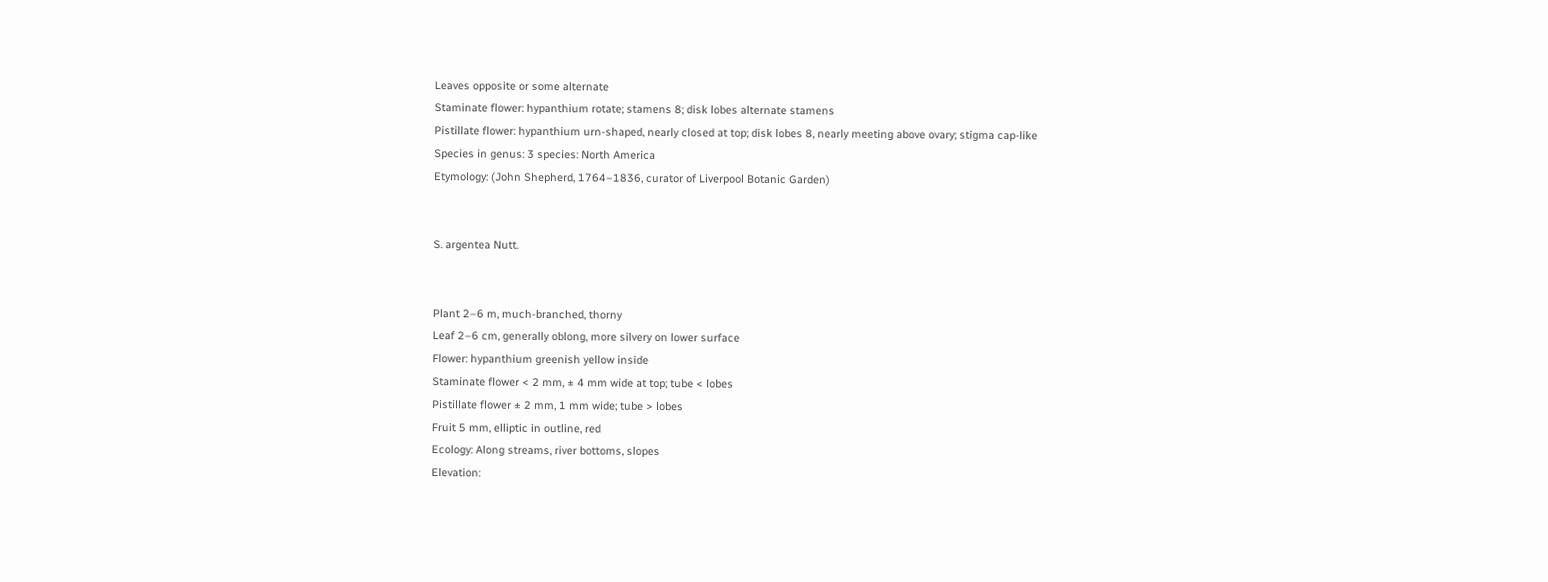Leaves opposite or some alternate
Staminate flower: hypanthium rotate; stamens 8; disk lobes alternate stamens
Pistillate flower: hypanthium urn-shaped, nearly closed at top; disk lobes 8, nearly meeting above ovary; stigma cap-like
Species in genus: 3 species: North America
Etymology: (John Shepherd, 1764–1836, curator of Liverpool Botanic Garden)


S. argentea Nutt.


Plant 2–6 m, much-branched, thorny
Leaf 2–6 cm, generally oblong, more silvery on lower surface
Flower: hypanthium greenish yellow inside
Staminate flower < 2 mm, ± 4 mm wide at top; tube < lobes
Pistillate flower ± 2 mm, 1 mm wide; tube > lobes
Fruit 5 mm, elliptic in outline, red
Ecology: Along streams, river bottoms, slopes
Elevation: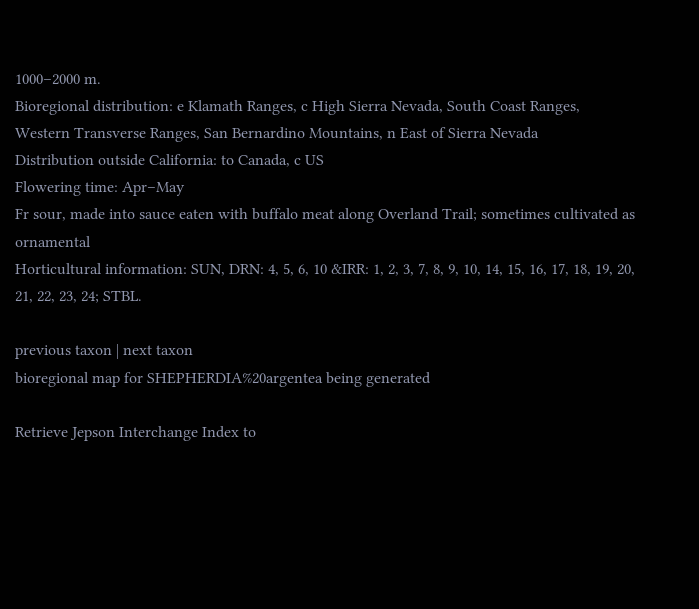1000–2000 m.
Bioregional distribution: e Klamath Ranges, c High Sierra Nevada, South Coast Ranges, Western Transverse Ranges, San Bernardino Mountains, n East of Sierra Nevada
Distribution outside California: to Canada, c US
Flowering time: Apr–May
Fr sour, made into sauce eaten with buffalo meat along Overland Trail; sometimes cultivated as ornamental
Horticultural information: SUN, DRN: 4, 5, 6, 10 &IRR: 1, 2, 3, 7, 8, 9, 10, 14, 15, 16, 17, 18, 19, 20, 21, 22, 23, 24; STBL.

previous taxon | next taxon
bioregional map for SHEPHERDIA%20argentea being generated

Retrieve Jepson Interchange Index to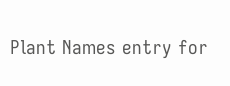Plant Names entry for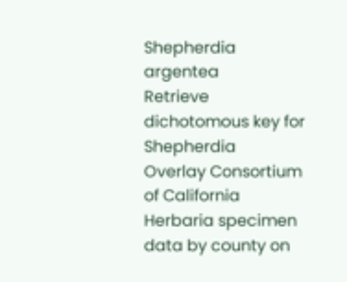Shepherdia argentea
Retrieve dichotomous key for Shepherdia
Overlay Consortium of California Herbaria specimen data by county on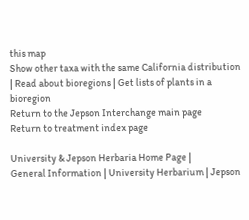this map
Show other taxa with the same California distribution | Read about bioregions | Get lists of plants in a bioregion
Return to the Jepson Interchange main page
Return to treatment index page

University & Jepson Herbaria Home Page |
General Information | University Herbarium | Jepson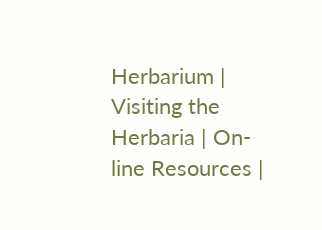Herbarium |
Visiting the Herbaria | On-line Resources |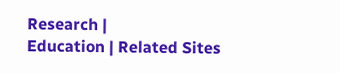Research |
Education | Related Sites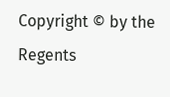Copyright © by the Regents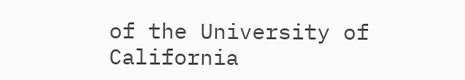of the University of California